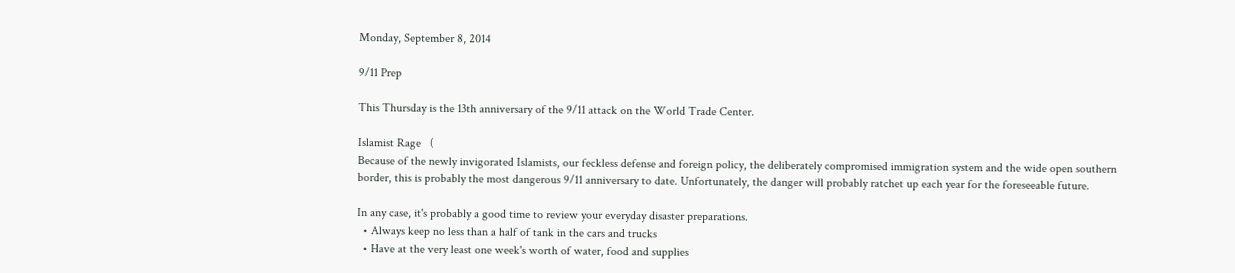Monday, September 8, 2014

9/11 Prep

This Thursday is the 13th anniversary of the 9/11 attack on the World Trade Center.

Islamist Rage   (
Because of the newly invigorated Islamists, our feckless defense and foreign policy, the deliberately compromised immigration system and the wide open southern border, this is probably the most dangerous 9/11 anniversary to date. Unfortunately, the danger will probably ratchet up each year for the foreseeable future.

In any case, it's probably a good time to review your everyday disaster preparations.
  • Always keep no less than a half of tank in the cars and trucks
  • Have at the very least one week's worth of water, food and supplies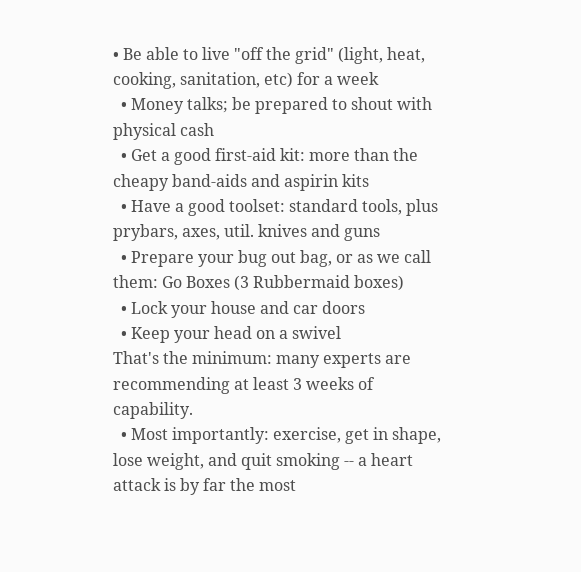• Be able to live "off the grid" (light, heat, cooking, sanitation, etc) for a week
  • Money talks; be prepared to shout with physical cash
  • Get a good first-aid kit: more than the cheapy band-aids and aspirin kits
  • Have a good toolset: standard tools, plus prybars, axes, util. knives and guns
  • Prepare your bug out bag, or as we call them: Go Boxes (3 Rubbermaid boxes)
  • Lock your house and car doors
  • Keep your head on a swivel
That's the minimum: many experts are recommending at least 3 weeks of capability.
  • Most importantly: exercise, get in shape, lose weight, and quit smoking -- a heart attack is by far the most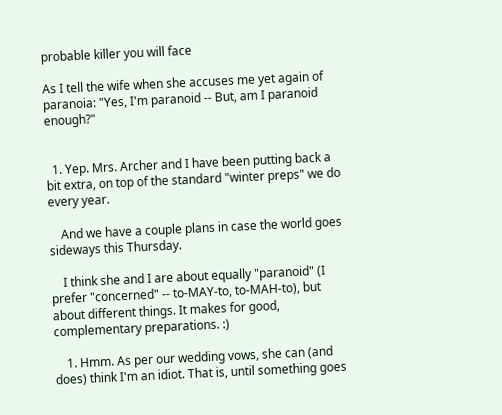probable killer you will face

As I tell the wife when she accuses me yet again of paranoia: "Yes, I'm paranoid -- But, am I paranoid enough?"


  1. Yep. Mrs. Archer and I have been putting back a bit extra, on top of the standard "winter preps" we do every year.

    And we have a couple plans in case the world goes sideways this Thursday.

    I think she and I are about equally "paranoid" (I prefer "concerned" -- to-MAY-to, to-MAH-to), but about different things. It makes for good, complementary preparations. :)

    1. Hmm. As per our wedding vows, she can (and does) think I'm an idiot. That is, until something goes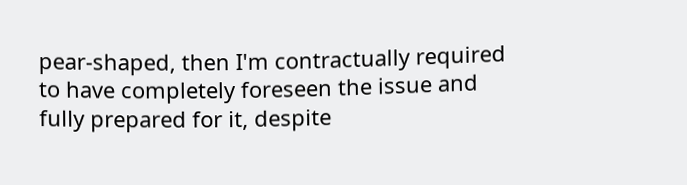pear-shaped, then I'm contractually required to have completely foreseen the issue and fully prepared for it, despite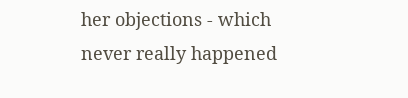her objections - which never really happened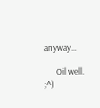anyway…

      Oil well. ;^)